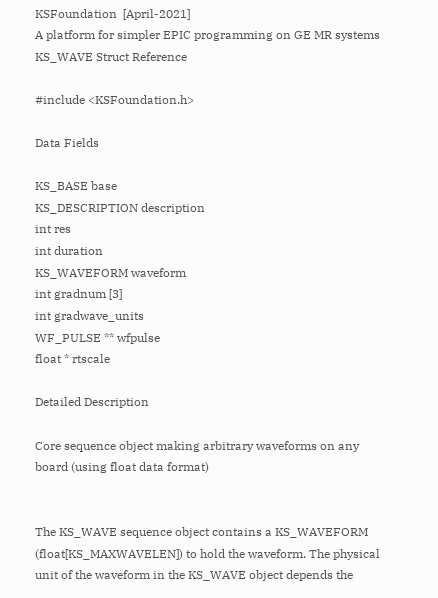KSFoundation  [April-2021]
A platform for simpler EPIC programming on GE MR systems
KS_WAVE Struct Reference

#include <KSFoundation.h>

Data Fields

KS_BASE base
KS_DESCRIPTION description
int res
int duration
KS_WAVEFORM waveform
int gradnum [3]
int gradwave_units
WF_PULSE ** wfpulse
float * rtscale

Detailed Description

Core sequence object making arbitrary waveforms on any board (using float data format)


The KS_WAVE sequence object contains a KS_WAVEFORM (float[KS_MAXWAVELEN]) to hold the waveform. The physical unit of the waveform in the KS_WAVE object depends the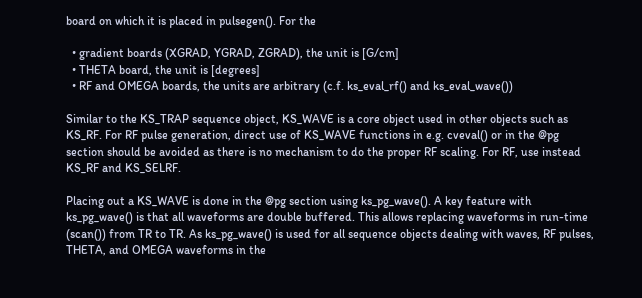board on which it is placed in pulsegen(). For the

  • gradient boards (XGRAD, YGRAD, ZGRAD), the unit is [G/cm]
  • THETA board, the unit is [degrees]
  • RF and OMEGA boards, the units are arbitrary (c.f. ks_eval_rf() and ks_eval_wave())

Similar to the KS_TRAP sequence object, KS_WAVE is a core object used in other objects such as KS_RF. For RF pulse generation, direct use of KS_WAVE functions in e.g. cveval() or in the @pg section should be avoided as there is no mechanism to do the proper RF scaling. For RF, use instead KS_RF and KS_SELRF.

Placing out a KS_WAVE is done in the @pg section using ks_pg_wave(). A key feature with ks_pg_wave() is that all waveforms are double buffered. This allows replacing waveforms in run-time (scan()) from TR to TR. As ks_pg_wave() is used for all sequence objects dealing with waves, RF pulses, THETA, and OMEGA waveforms in the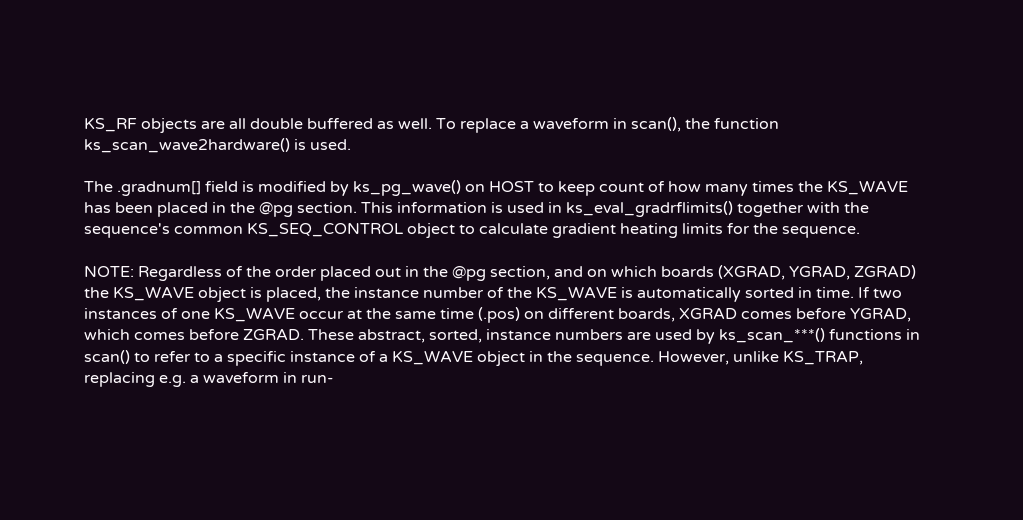KS_RF objects are all double buffered as well. To replace a waveform in scan(), the function ks_scan_wave2hardware() is used.

The .gradnum[] field is modified by ks_pg_wave() on HOST to keep count of how many times the KS_WAVE has been placed in the @pg section. This information is used in ks_eval_gradrflimits() together with the sequence's common KS_SEQ_CONTROL object to calculate gradient heating limits for the sequence.

NOTE: Regardless of the order placed out in the @pg section, and on which boards (XGRAD, YGRAD, ZGRAD) the KS_WAVE object is placed, the instance number of the KS_WAVE is automatically sorted in time. If two instances of one KS_WAVE occur at the same time (.pos) on different boards, XGRAD comes before YGRAD, which comes before ZGRAD. These abstract, sorted, instance numbers are used by ks_scan_***() functions in scan() to refer to a specific instance of a KS_WAVE object in the sequence. However, unlike KS_TRAP, replacing e.g. a waveform in run-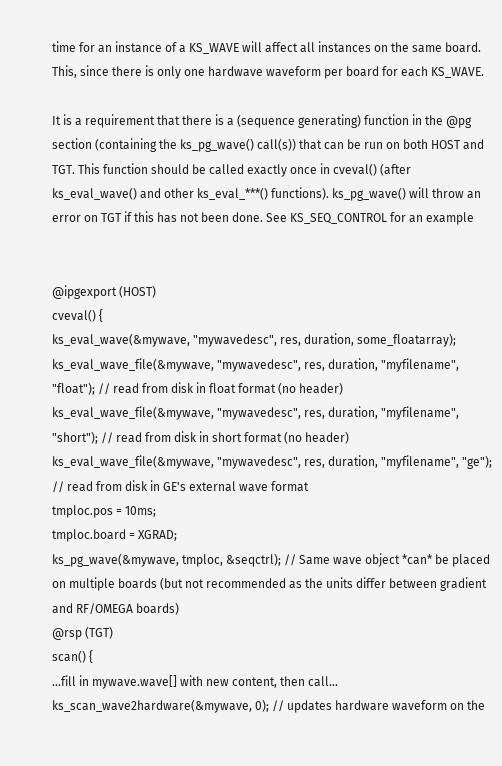time for an instance of a KS_WAVE will affect all instances on the same board. This, since there is only one hardwave waveform per board for each KS_WAVE.

It is a requirement that there is a (sequence generating) function in the @pg section (containing the ks_pg_wave() call(s)) that can be run on both HOST and TGT. This function should be called exactly once in cveval() (after ks_eval_wave() and other ks_eval_***() functions). ks_pg_wave() will throw an error on TGT if this has not been done. See KS_SEQ_CONTROL for an example


@ipgexport (HOST)
cveval() {
ks_eval_wave(&mywave, "mywavedesc", res, duration, some_floatarray);
ks_eval_wave_file(&mywave, "mywavedesc", res, duration, "myfilename", "float"); // read from disk in float format (no header)
ks_eval_wave_file(&mywave, "mywavedesc", res, duration, "myfilename", "short"); // read from disk in short format (no header)
ks_eval_wave_file(&mywave, "mywavedesc", res, duration, "myfilename", "ge"); // read from disk in GE's external wave format
tmploc.pos = 10ms;
tmploc.board = XGRAD;
ks_pg_wave(&mywave, tmploc, &seqctrl); // Same wave object *can* be placed on multiple boards (but not recommended as the units differ between gradient and RF/OMEGA boards)
@rsp (TGT)
scan() {
...fill in mywave.wave[] with new content, then call...
ks_scan_wave2hardware(&mywave, 0); // updates hardware waveform on the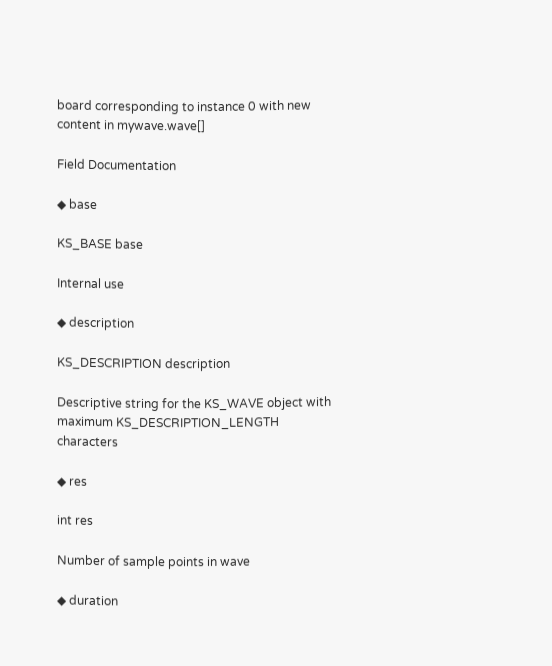board corresponding to instance 0 with new content in mywave.wave[]

Field Documentation

◆ base

KS_BASE base

Internal use

◆ description

KS_DESCRIPTION description

Descriptive string for the KS_WAVE object with maximum KS_DESCRIPTION_LENGTH characters

◆ res

int res

Number of sample points in wave

◆ duration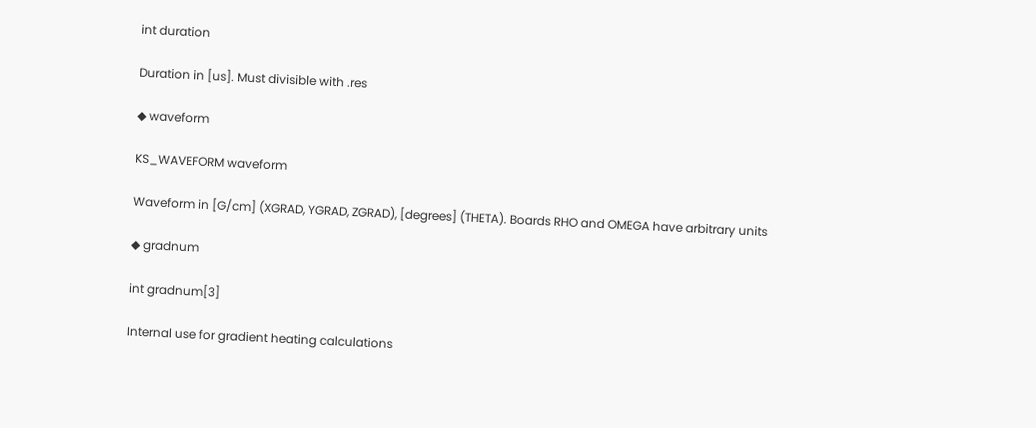int duration

Duration in [us]. Must divisible with .res

◆ waveform

KS_WAVEFORM waveform

Waveform in [G/cm] (XGRAD, YGRAD, ZGRAD), [degrees] (THETA). Boards RHO and OMEGA have arbitrary units

◆ gradnum

int gradnum[3]

Internal use for gradient heating calculations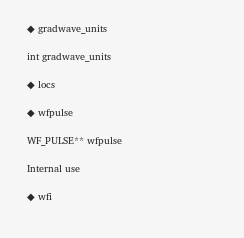◆ gradwave_units

int gradwave_units

◆ locs

◆ wfpulse

WF_PULSE** wfpulse

Internal use

◆ wfi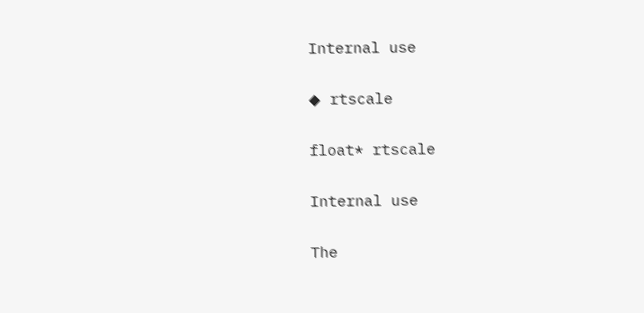Internal use

◆ rtscale

float* rtscale

Internal use

The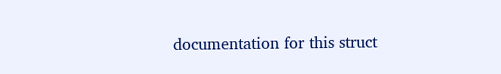documentation for this struct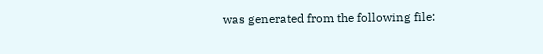was generated from the following file: